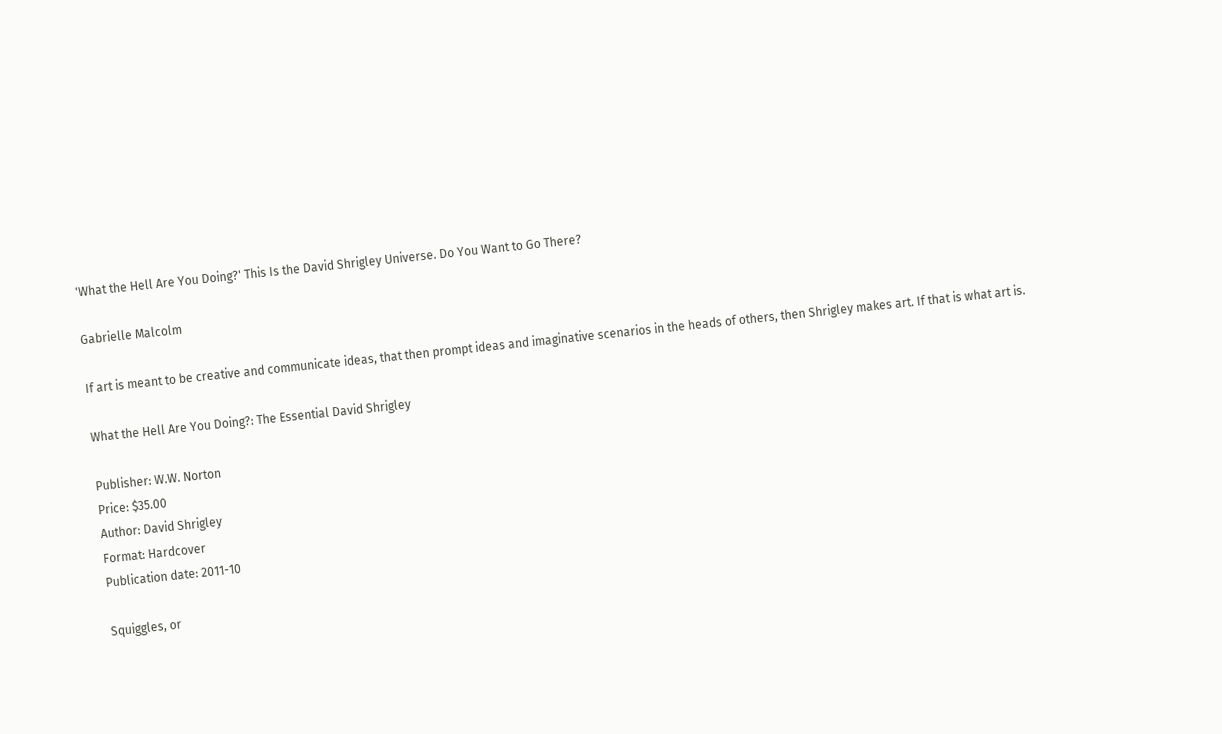'What the Hell Are You Doing?' This Is the David Shrigley Universe. Do You Want to Go There?

Gabrielle Malcolm

If art is meant to be creative and communicate ideas, that then prompt ideas and imaginative scenarios in the heads of others, then Shrigley makes art. If that is what art is.

What the Hell Are You Doing?: The Essential David Shrigley

Publisher: W.W. Norton
Price: $35.00
Author: David Shrigley
Format: Hardcover
Publication date: 2011-10

Squiggles, or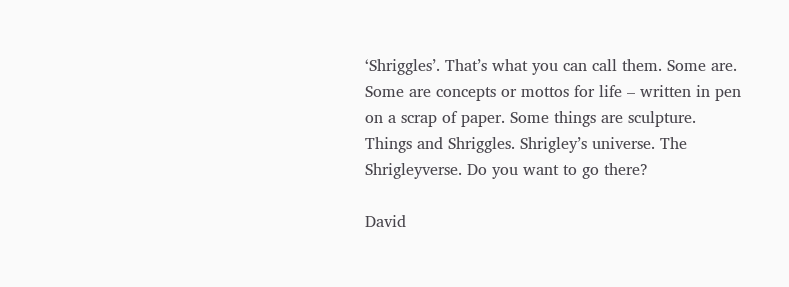‘Shriggles’. That’s what you can call them. Some are. Some are concepts or mottos for life – written in pen on a scrap of paper. Some things are sculpture. Things and Shriggles. Shrigley’s universe. The Shrigleyverse. Do you want to go there?

David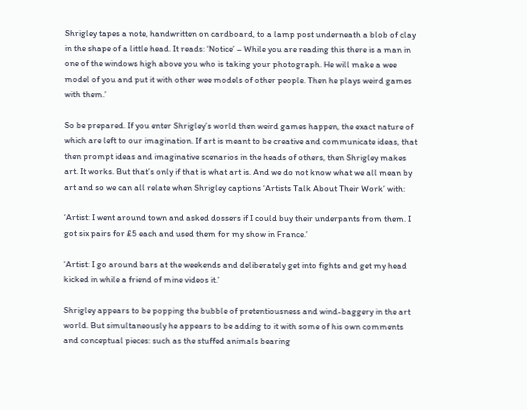Shrigley tapes a note, handwritten on cardboard, to a lamp post underneath a blob of clay in the shape of a little head. It reads: ‘Notice’ – While you are reading this there is a man in one of the windows high above you who is taking your photograph. He will make a wee model of you and put it with other wee models of other people. Then he plays weird games with them.’

So be prepared. If you enter Shrigley’s world then weird games happen, the exact nature of which are left to our imagination. If art is meant to be creative and communicate ideas, that then prompt ideas and imaginative scenarios in the heads of others, then Shrigley makes art. It works. But that’s only if that is what art is. And we do not know what we all mean by art and so we can all relate when Shrigley captions ‘Artists Talk About Their Work’ with:

‘Artist: I went around town and asked dossers if I could buy their underpants from them. I got six pairs for £5 each and used them for my show in France.’

‘Artist: I go around bars at the weekends and deliberately get into fights and get my head kicked in while a friend of mine videos it.’

Shrigley appears to be popping the bubble of pretentiousness and wind-baggery in the art world. But simultaneously he appears to be adding to it with some of his own comments and conceptual pieces: such as the stuffed animals bearing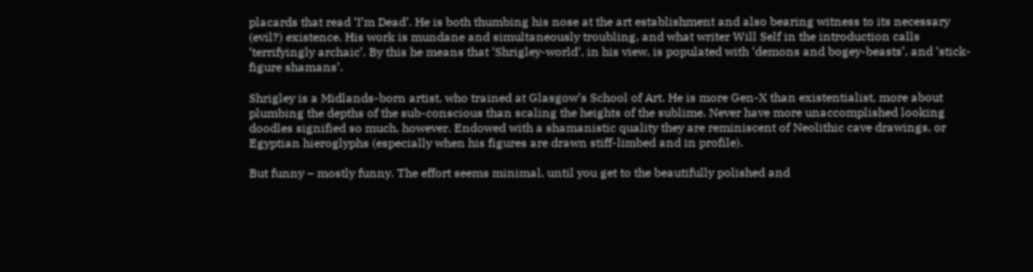placards that read ‘I’m Dead’. He is both thumbing his nose at the art establishment and also bearing witness to its necessary (evil?) existence. His work is mundane and simultaneously troubling, and what writer Will Self in the introduction calls ‘terrifyingly archaic’. By this he means that ‘Shrigley-world’, in his view, is populated with ‘demons and bogey-beasts’, and ‘stick-figure shamans’.

Shrigley is a Midlands-born artist, who trained at Glasgow’s School of Art. He is more Gen-X than existentialist, more about plumbing the depths of the sub-conscious than scaling the heights of the sublime. Never have more unaccomplished looking doodles signified so much, however. Endowed with a shamanistic quality they are reminiscent of Neolithic cave drawings, or Egyptian hieroglyphs (especially when his figures are drawn stiff-limbed and in profile).

But funny – mostly funny. The effort seems minimal, until you get to the beautifully polished and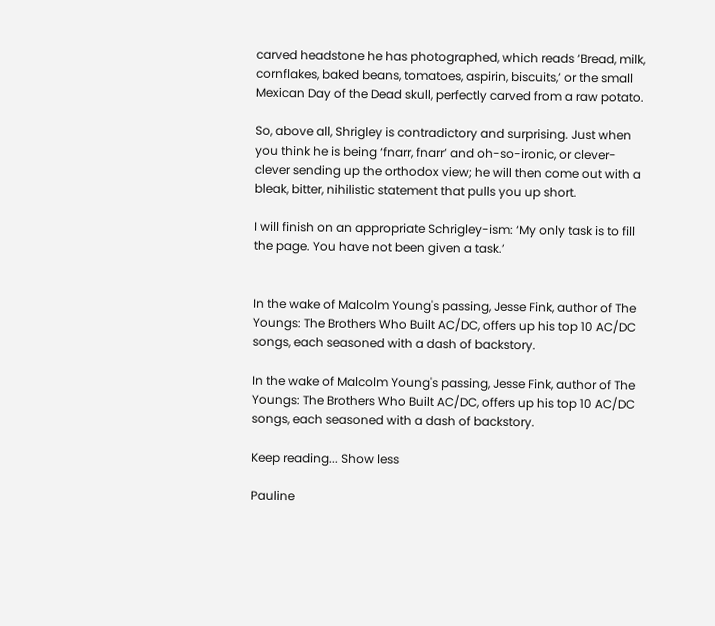carved headstone he has photographed, which reads ‘Bread, milk, cornflakes, baked beans, tomatoes, aspirin, biscuits,’ or the small Mexican Day of the Dead skull, perfectly carved from a raw potato.

So, above all, Shrigley is contradictory and surprising. Just when you think he is being ‘fnarr, fnarr’ and oh-so-ironic, or clever-clever sending up the orthodox view; he will then come out with a bleak, bitter, nihilistic statement that pulls you up short.

I will finish on an appropriate Schrigley-ism: ‘My only task is to fill the page. You have not been given a task.’


In the wake of Malcolm Young's passing, Jesse Fink, author of The Youngs: The Brothers Who Built AC/DC, offers up his top 10 AC/DC songs, each seasoned with a dash of backstory.

In the wake of Malcolm Young's passing, Jesse Fink, author of The Youngs: The Brothers Who Built AC/DC, offers up his top 10 AC/DC songs, each seasoned with a dash of backstory.

Keep reading... Show less

Pauline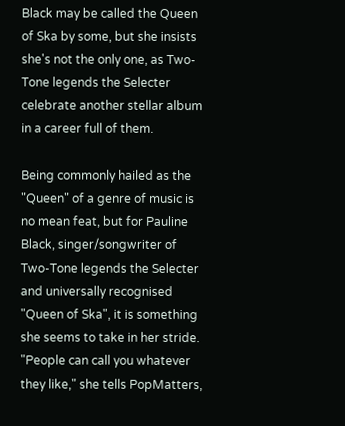Black may be called the Queen of Ska by some, but she insists she's not the only one, as Two-Tone legends the Selecter celebrate another stellar album in a career full of them.

Being commonly hailed as the "Queen" of a genre of music is no mean feat, but for Pauline Black, singer/songwriter of Two-Tone legends the Selecter and universally recognised "Queen of Ska", it is something she seems to take in her stride. "People can call you whatever they like," she tells PopMatters,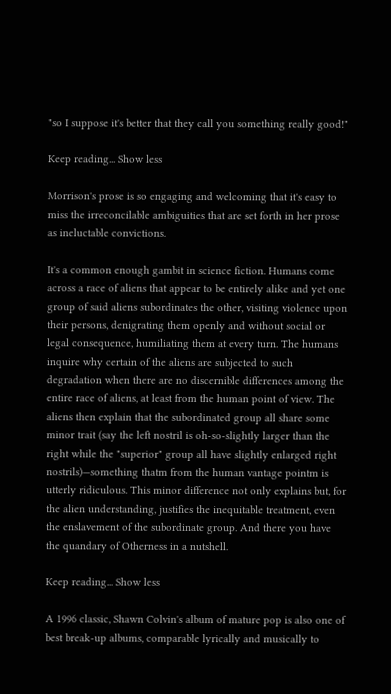"so I suppose it's better that they call you something really good!"

Keep reading... Show less

Morrison's prose is so engaging and welcoming that it's easy to miss the irreconcilable ambiguities that are set forth in her prose as ineluctable convictions.

It's a common enough gambit in science fiction. Humans come across a race of aliens that appear to be entirely alike and yet one group of said aliens subordinates the other, visiting violence upon their persons, denigrating them openly and without social or legal consequence, humiliating them at every turn. The humans inquire why certain of the aliens are subjected to such degradation when there are no discernible differences among the entire race of aliens, at least from the human point of view. The aliens then explain that the subordinated group all share some minor trait (say the left nostril is oh-so-slightly larger than the right while the "superior" group all have slightly enlarged right nostrils)—something thatm from the human vantage pointm is utterly ridiculous. This minor difference not only explains but, for the alien understanding, justifies the inequitable treatment, even the enslavement of the subordinate group. And there you have the quandary of Otherness in a nutshell.

Keep reading... Show less

A 1996 classic, Shawn Colvin's album of mature pop is also one of best break-up albums, comparable lyrically and musically to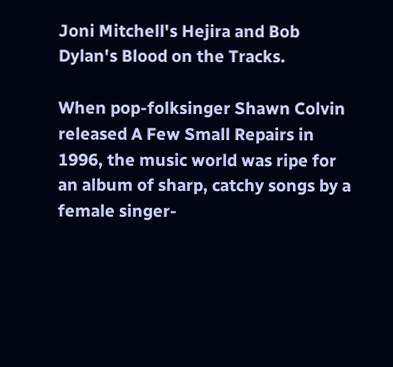Joni Mitchell's Hejira and Bob Dylan's Blood on the Tracks.

When pop-folksinger Shawn Colvin released A Few Small Repairs in 1996, the music world was ripe for an album of sharp, catchy songs by a female singer-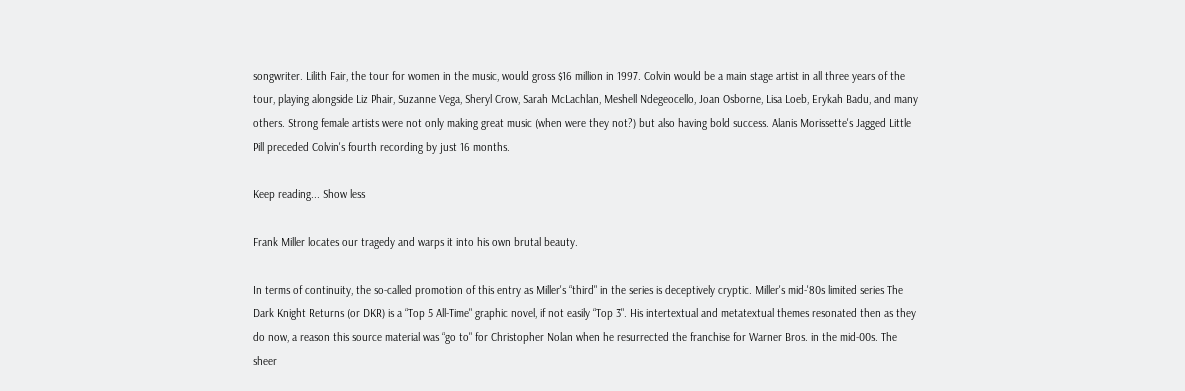songwriter. Lilith Fair, the tour for women in the music, would gross $16 million in 1997. Colvin would be a main stage artist in all three years of the tour, playing alongside Liz Phair, Suzanne Vega, Sheryl Crow, Sarah McLachlan, Meshell Ndegeocello, Joan Osborne, Lisa Loeb, Erykah Badu, and many others. Strong female artists were not only making great music (when were they not?) but also having bold success. Alanis Morissette's Jagged Little Pill preceded Colvin's fourth recording by just 16 months.

Keep reading... Show less

Frank Miller locates our tragedy and warps it into his own brutal beauty.

In terms of continuity, the so-called promotion of this entry as Miller's “third" in the series is deceptively cryptic. Miller's mid-'80s limited series The Dark Knight Returns (or DKR) is a “Top 5 All-Time" graphic novel, if not easily “Top 3". His intertextual and metatextual themes resonated then as they do now, a reason this source material was “go to" for Christopher Nolan when he resurrected the franchise for Warner Bros. in the mid-00s. The sheer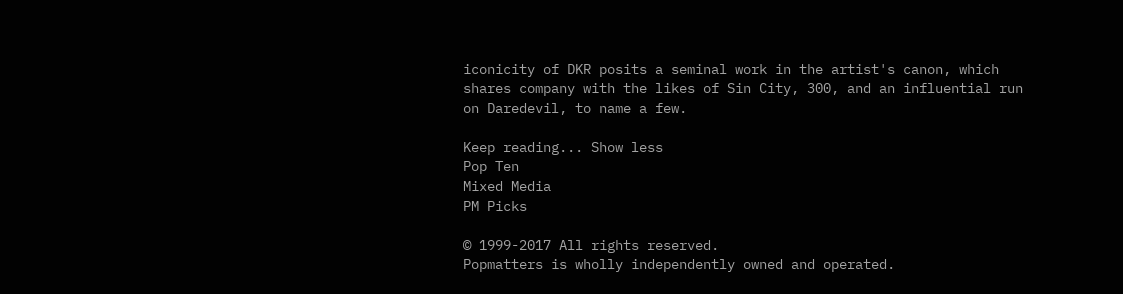iconicity of DKR posits a seminal work in the artist's canon, which shares company with the likes of Sin City, 300, and an influential run on Daredevil, to name a few.

Keep reading... Show less
Pop Ten
Mixed Media
PM Picks

© 1999-2017 All rights reserved.
Popmatters is wholly independently owned and operated.